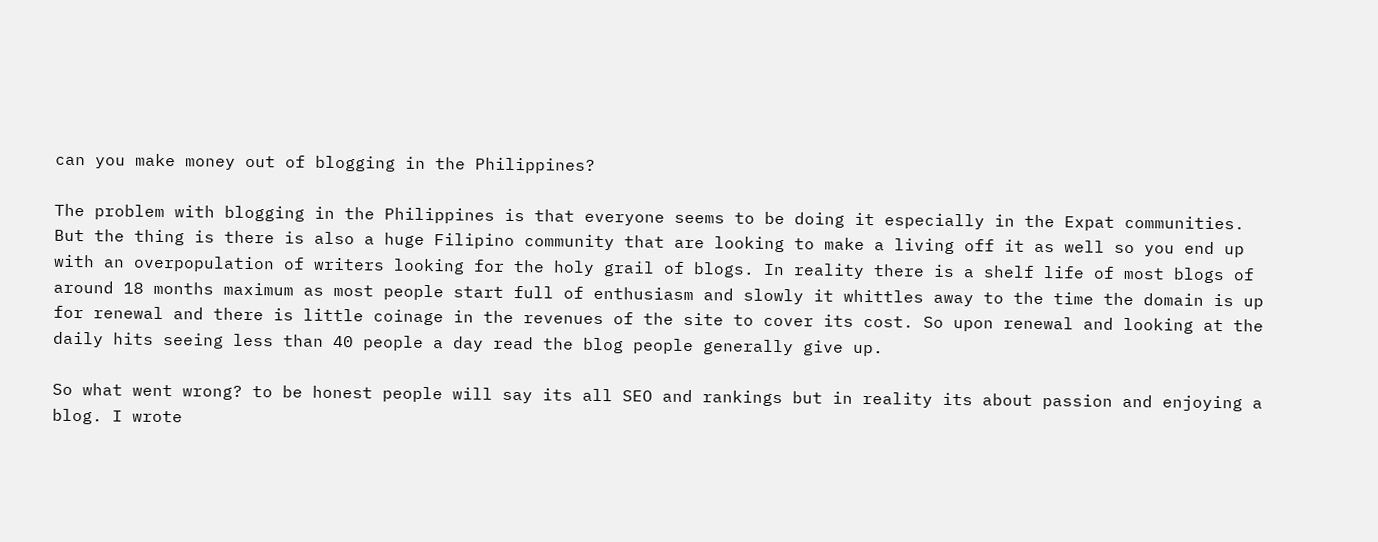can you make money out of blogging in the Philippines?

The problem with blogging in the Philippines is that everyone seems to be doing it especially in the Expat communities. But the thing is there is also a huge Filipino community that are looking to make a living off it as well so you end up with an overpopulation of writers looking for the holy grail of blogs. In reality there is a shelf life of most blogs of around 18 months maximum as most people start full of enthusiasm and slowly it whittles away to the time the domain is up for renewal and there is little coinage in the revenues of the site to cover its cost. So upon renewal and looking at the daily hits seeing less than 40 people a day read the blog people generally give up.

So what went wrong? to be honest people will say its all SEO and rankings but in reality its about passion and enjoying a blog. I wrote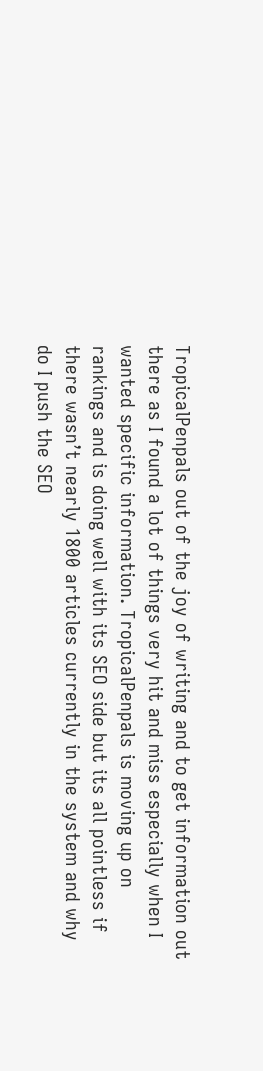TropicalPenpals out of the joy of writing and to get information out there as I found a lot of things very hit and miss especially when I wanted specific information. TropicalPenpals is moving up on rankings and is doing well with its SEO side but its all pointless if there wasn’t nearly 1800 articles currently in the system and why do I push the SEO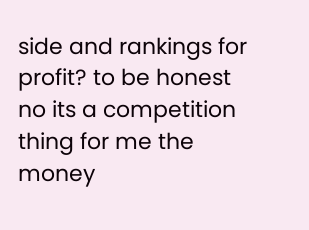side and rankings for profit? to be honest no its a competition thing for me the money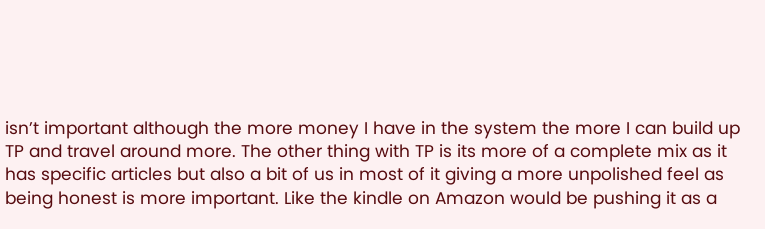isn’t important although the more money I have in the system the more I can build up TP and travel around more. The other thing with TP is its more of a complete mix as it has specific articles but also a bit of us in most of it giving a more unpolished feel as being honest is more important. Like the kindle on Amazon would be pushing it as a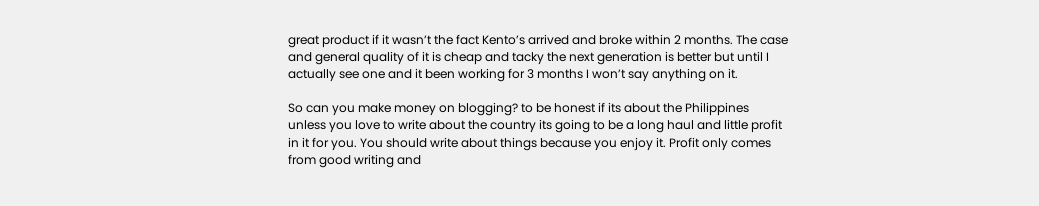great product if it wasn’t the fact Kento’s arrived and broke within 2 months. The case and general quality of it is cheap and tacky the next generation is better but until I actually see one and it been working for 3 months I won’t say anything on it.

So can you make money on blogging? to be honest if its about the Philippines unless you love to write about the country its going to be a long haul and little profit in it for you. You should write about things because you enjoy it. Profit only comes from good writing and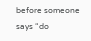before someone says “do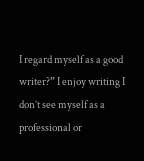I regard myself as a good writer?” I enjoy writing I don’t see myself as a professional or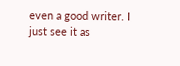even a good writer. I just see it as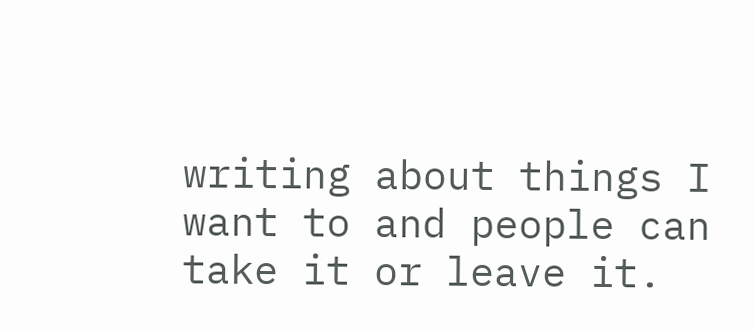writing about things I want to and people can take it or leave it.